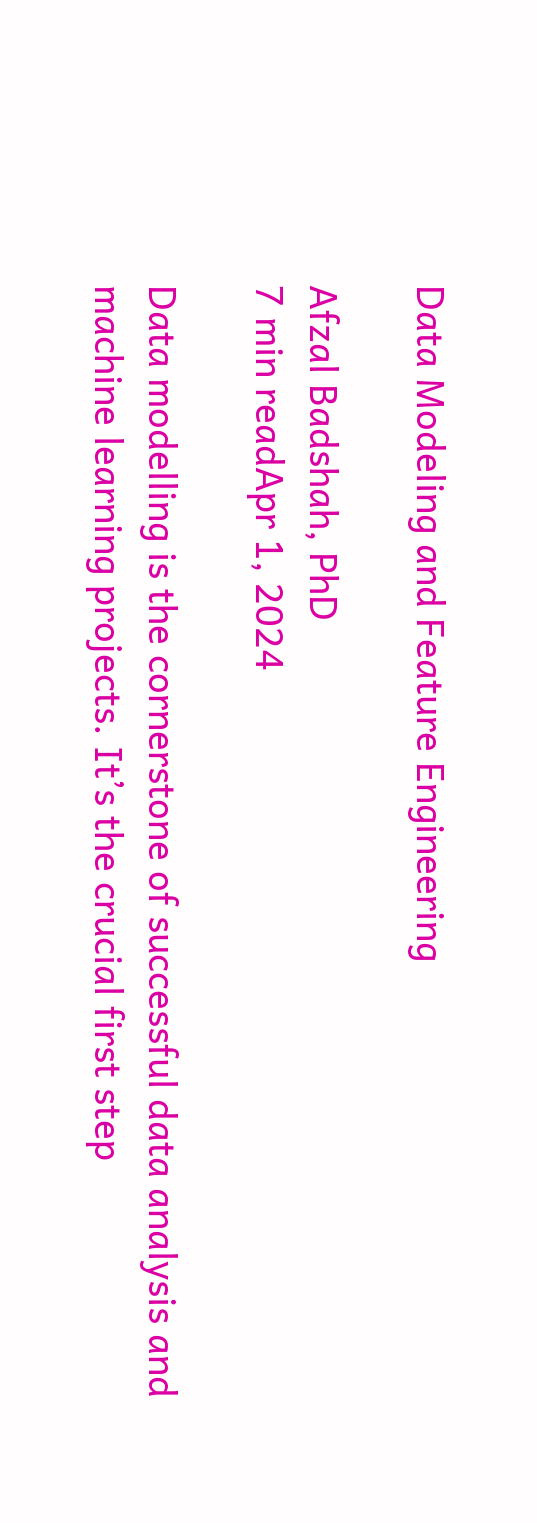Data Modeling and Feature Engineering

Afzal Badshah, PhD
7 min readApr 1, 2024

Data modelling is the cornerstone of successful data analysis and machine learning projects. It’s the crucial first step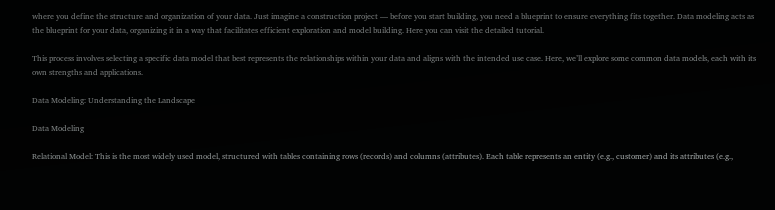where you define the structure and organization of your data. Just imagine a construction project — before you start building, you need a blueprint to ensure everything fits together. Data modeling acts as the blueprint for your data, organizing it in a way that facilitates efficient exploration and model building. Here you can visit the detailed tutorial.

This process involves selecting a specific data model that best represents the relationships within your data and aligns with the intended use case. Here, we’ll explore some common data models, each with its own strengths and applications.

Data Modeling: Understanding the Landscape

Data Modeling

Relational Model: This is the most widely used model, structured with tables containing rows (records) and columns (attributes). Each table represents an entity (e.g., customer) and its attributes (e.g.,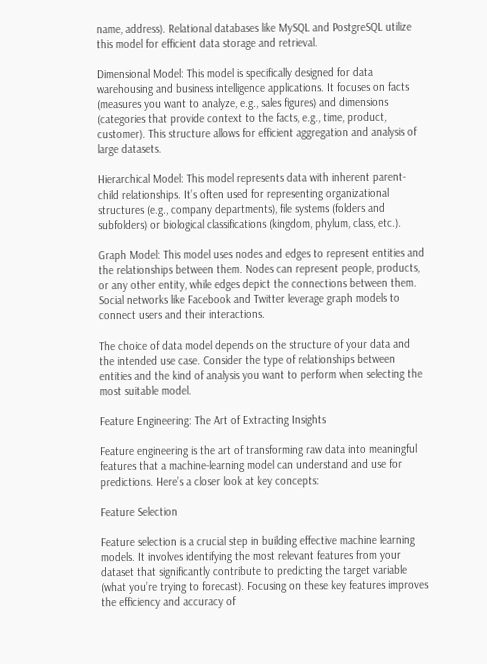name, address). Relational databases like MySQL and PostgreSQL utilize this model for efficient data storage and retrieval.

Dimensional Model: This model is specifically designed for data warehousing and business intelligence applications. It focuses on facts (measures you want to analyze, e.g., sales figures) and dimensions (categories that provide context to the facts, e.g., time, product, customer). This structure allows for efficient aggregation and analysis of large datasets.

Hierarchical Model: This model represents data with inherent parent-child relationships. It’s often used for representing organizational structures (e.g., company departments), file systems (folders and subfolders) or biological classifications (kingdom, phylum, class, etc.).

Graph Model: This model uses nodes and edges to represent entities and the relationships between them. Nodes can represent people, products, or any other entity, while edges depict the connections between them. Social networks like Facebook and Twitter leverage graph models to connect users and their interactions.

The choice of data model depends on the structure of your data and the intended use case. Consider the type of relationships between entities and the kind of analysis you want to perform when selecting the most suitable model.

Feature Engineering: The Art of Extracting Insights

Feature engineering is the art of transforming raw data into meaningful features that a machine-learning model can understand and use for predictions. Here’s a closer look at key concepts:

Feature Selection

Feature selection is a crucial step in building effective machine learning models. It involves identifying the most relevant features from your dataset that significantly contribute to predicting the target variable (what you’re trying to forecast). Focusing on these key features improves the efficiency and accuracy of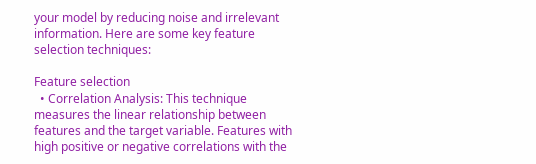your model by reducing noise and irrelevant information. Here are some key feature selection techniques:

Feature selection
  • Correlation Analysis: This technique measures the linear relationship between features and the target variable. Features with high positive or negative correlations with the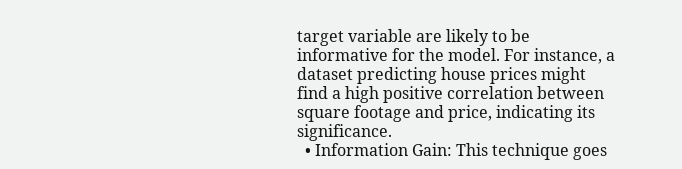target variable are likely to be informative for the model. For instance, a dataset predicting house prices might find a high positive correlation between square footage and price, indicating its significance.
  • Information Gain: This technique goes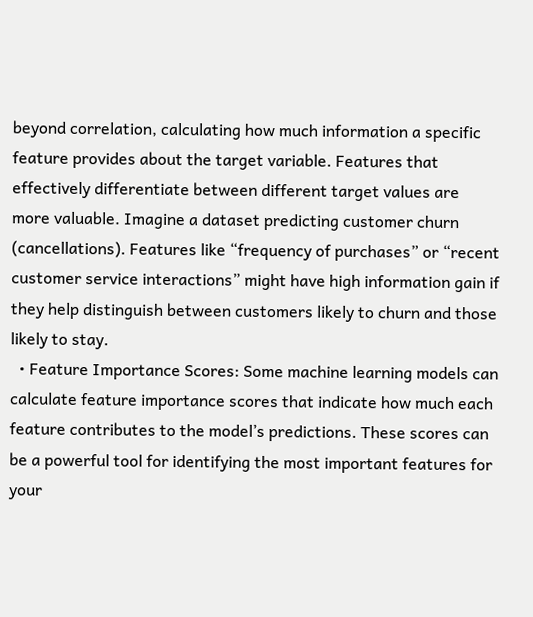beyond correlation, calculating how much information a specific feature provides about the target variable. Features that effectively differentiate between different target values are more valuable. Imagine a dataset predicting customer churn (cancellations). Features like “frequency of purchases” or “recent customer service interactions” might have high information gain if they help distinguish between customers likely to churn and those likely to stay.
  • Feature Importance Scores: Some machine learning models can calculate feature importance scores that indicate how much each feature contributes to the model’s predictions. These scores can be a powerful tool for identifying the most important features for your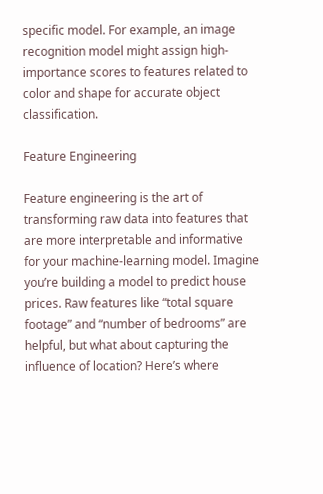specific model. For example, an image recognition model might assign high-importance scores to features related to color and shape for accurate object classification.

Feature Engineering

Feature engineering is the art of transforming raw data into features that are more interpretable and informative for your machine-learning model. Imagine you’re building a model to predict house prices. Raw features like “total square footage” and “number of bedrooms” are helpful, but what about capturing the influence of location? Here’s where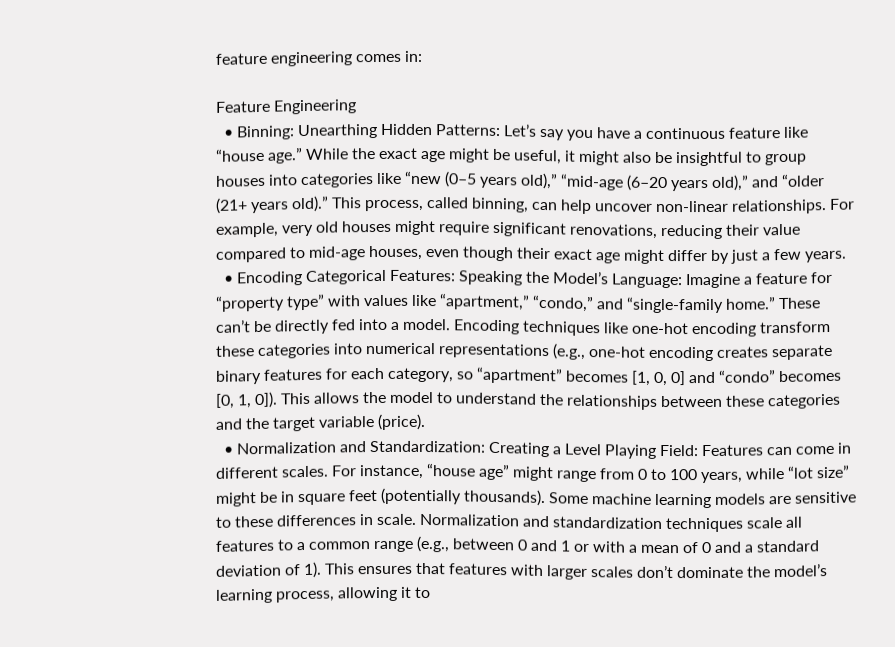feature engineering comes in:

Feature Engineering
  • Binning: Unearthing Hidden Patterns: Let’s say you have a continuous feature like “house age.” While the exact age might be useful, it might also be insightful to group houses into categories like “new (0–5 years old),” “mid-age (6–20 years old),” and “older (21+ years old).” This process, called binning, can help uncover non-linear relationships. For example, very old houses might require significant renovations, reducing their value compared to mid-age houses, even though their exact age might differ by just a few years.
  • Encoding Categorical Features: Speaking the Model’s Language: Imagine a feature for “property type” with values like “apartment,” “condo,” and “single-family home.” These can’t be directly fed into a model. Encoding techniques like one-hot encoding transform these categories into numerical representations (e.g., one-hot encoding creates separate binary features for each category, so “apartment” becomes [1, 0, 0] and “condo” becomes [0, 1, 0]). This allows the model to understand the relationships between these categories and the target variable (price).
  • Normalization and Standardization: Creating a Level Playing Field: Features can come in different scales. For instance, “house age” might range from 0 to 100 years, while “lot size” might be in square feet (potentially thousands). Some machine learning models are sensitive to these differences in scale. Normalization and standardization techniques scale all features to a common range (e.g., between 0 and 1 or with a mean of 0 and a standard deviation of 1). This ensures that features with larger scales don’t dominate the model’s learning process, allowing it to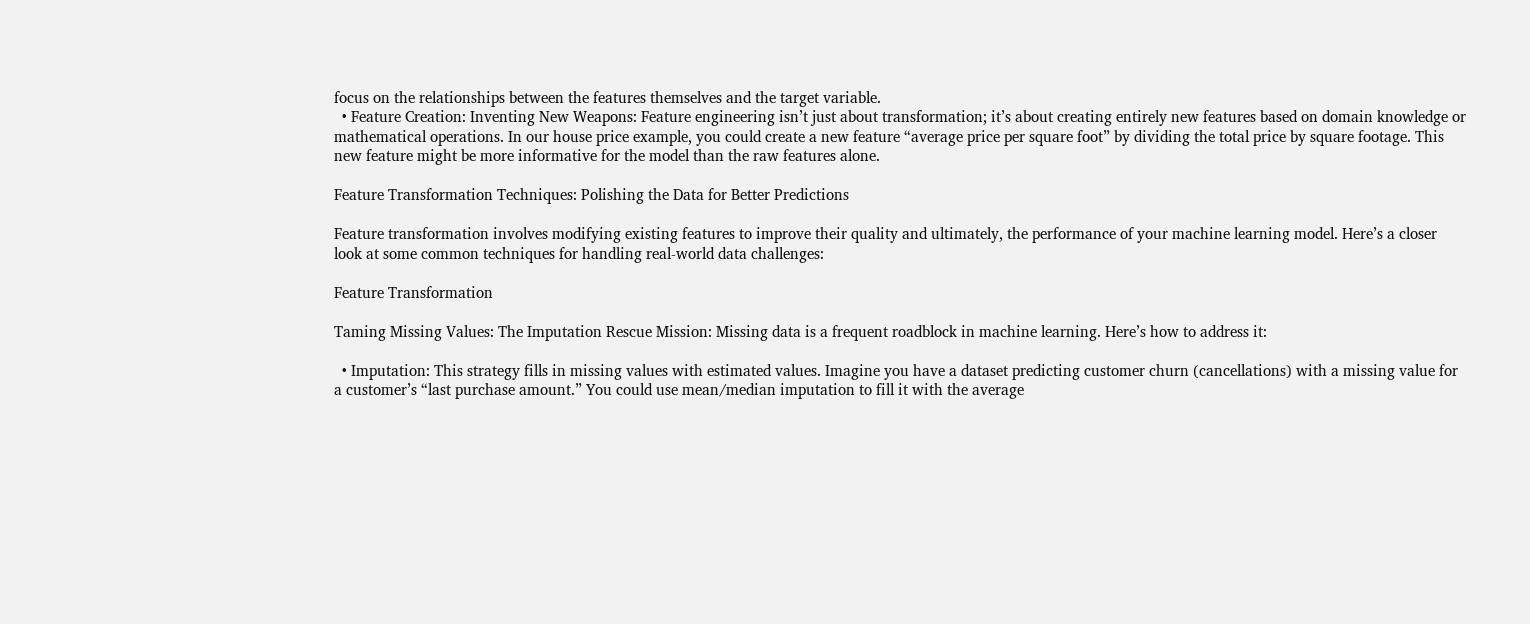focus on the relationships between the features themselves and the target variable.
  • Feature Creation: Inventing New Weapons: Feature engineering isn’t just about transformation; it’s about creating entirely new features based on domain knowledge or mathematical operations. In our house price example, you could create a new feature “average price per square foot” by dividing the total price by square footage. This new feature might be more informative for the model than the raw features alone.

Feature Transformation Techniques: Polishing the Data for Better Predictions

Feature transformation involves modifying existing features to improve their quality and ultimately, the performance of your machine learning model. Here’s a closer look at some common techniques for handling real-world data challenges:

Feature Transformation

Taming Missing Values: The Imputation Rescue Mission: Missing data is a frequent roadblock in machine learning. Here’s how to address it:

  • Imputation: This strategy fills in missing values with estimated values. Imagine you have a dataset predicting customer churn (cancellations) with a missing value for a customer’s “last purchase amount.” You could use mean/median imputation to fill it with the average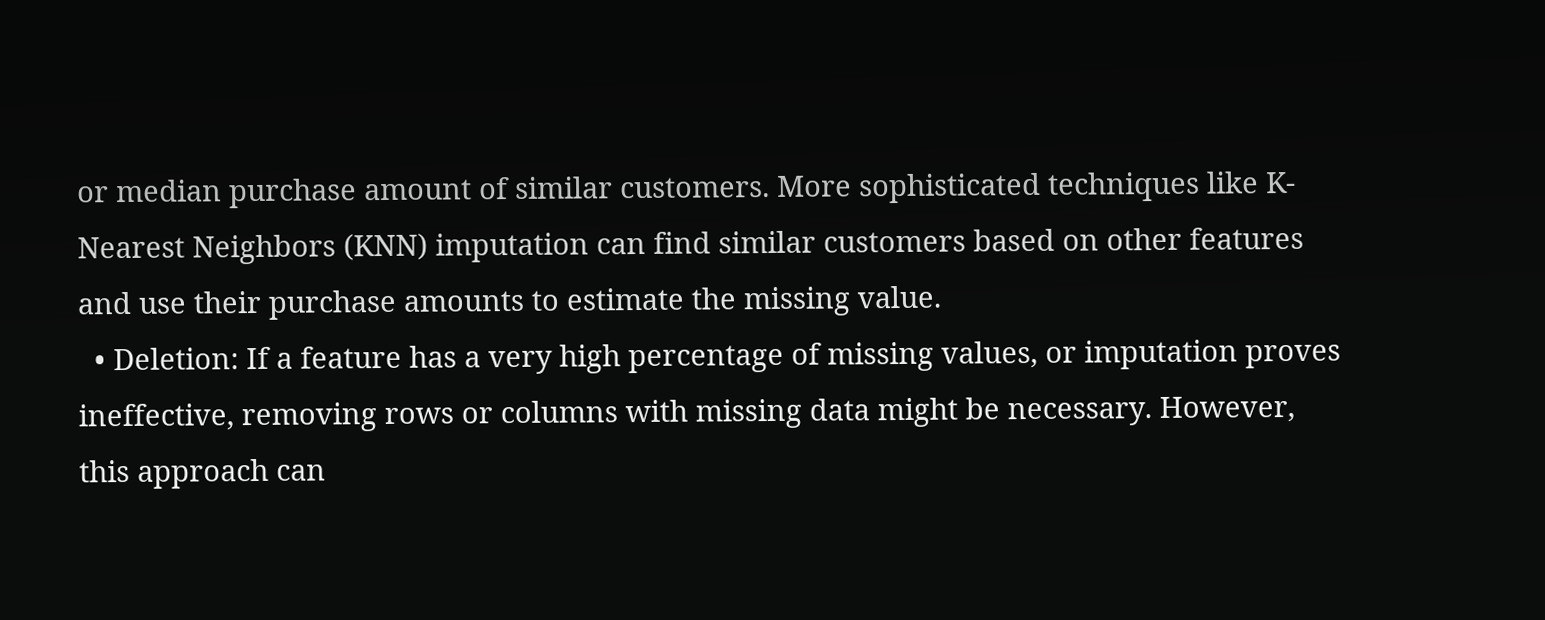or median purchase amount of similar customers. More sophisticated techniques like K-Nearest Neighbors (KNN) imputation can find similar customers based on other features and use their purchase amounts to estimate the missing value.
  • Deletion: If a feature has a very high percentage of missing values, or imputation proves ineffective, removing rows or columns with missing data might be necessary. However, this approach can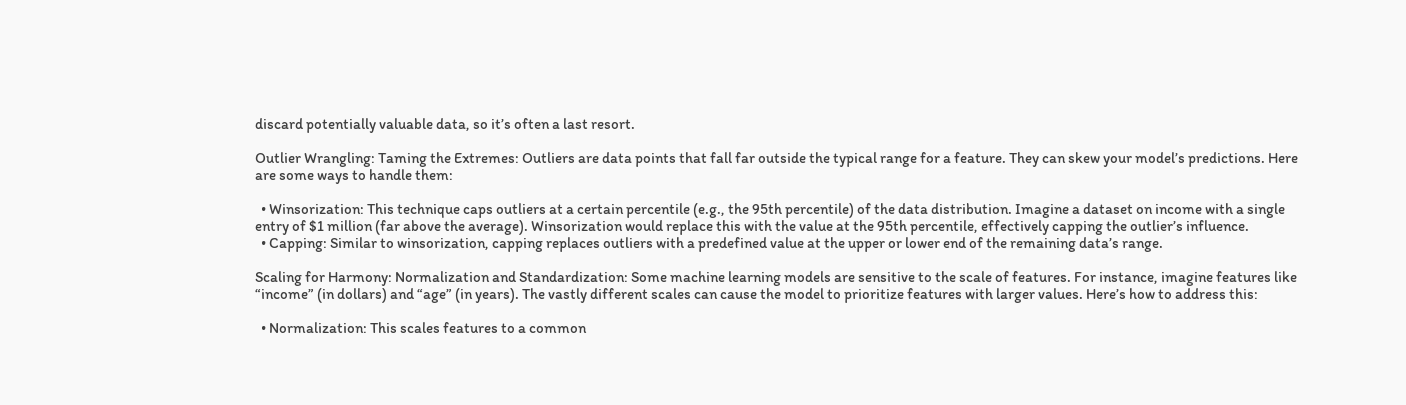discard potentially valuable data, so it’s often a last resort.

Outlier Wrangling: Taming the Extremes: Outliers are data points that fall far outside the typical range for a feature. They can skew your model’s predictions. Here are some ways to handle them:

  • Winsorization: This technique caps outliers at a certain percentile (e.g., the 95th percentile) of the data distribution. Imagine a dataset on income with a single entry of $1 million (far above the average). Winsorization would replace this with the value at the 95th percentile, effectively capping the outlier’s influence.
  • Capping: Similar to winsorization, capping replaces outliers with a predefined value at the upper or lower end of the remaining data’s range.

Scaling for Harmony: Normalization and Standardization: Some machine learning models are sensitive to the scale of features. For instance, imagine features like “income” (in dollars) and “age” (in years). The vastly different scales can cause the model to prioritize features with larger values. Here’s how to address this:

  • Normalization: This scales features to a common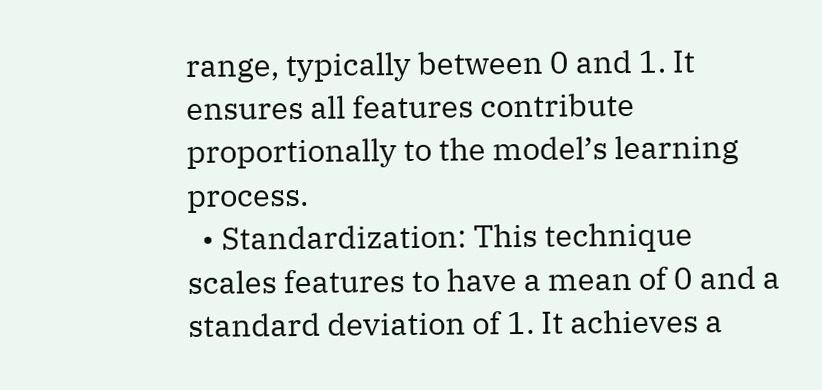range, typically between 0 and 1. It ensures all features contribute proportionally to the model’s learning process.
  • Standardization: This technique scales features to have a mean of 0 and a standard deviation of 1. It achieves a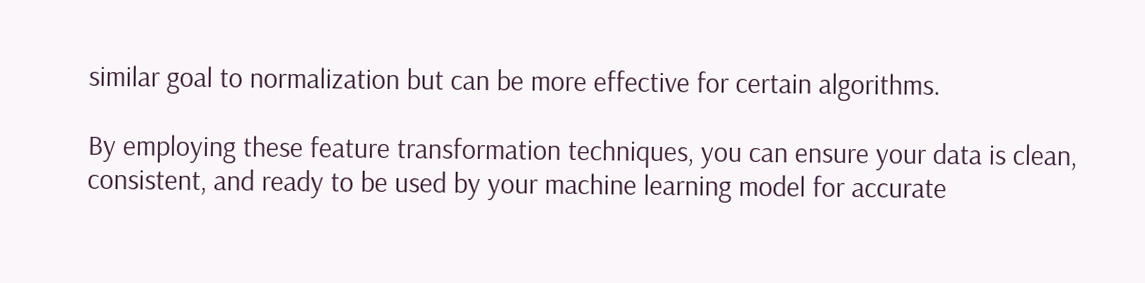similar goal to normalization but can be more effective for certain algorithms.

By employing these feature transformation techniques, you can ensure your data is clean, consistent, and ready to be used by your machine learning model for accurate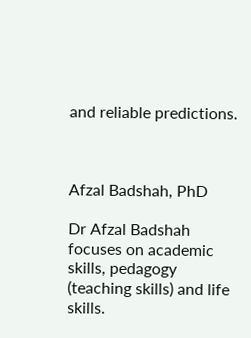and reliable predictions.



Afzal Badshah, PhD

Dr Afzal Badshah focuses on academic skills, pedagogy (teaching skills) and life skills.